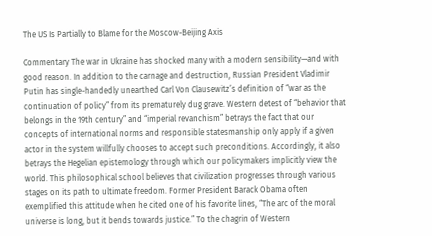The US Is Partially to Blame for the Moscow-Beijing Axis

Commentary The war in Ukraine has shocked many with a modern sensibility—and with good reason. In addition to the carnage and destruction, Russian President Vladimir Putin has single-handedly unearthed Carl Von Clausewitz’s definition of “war as the continuation of policy” from its prematurely dug grave. Western detest of “behavior that belongs in the 19th century” and “imperial revanchism” betrays the fact that our concepts of international norms and responsible statesmanship only apply if a given actor in the system willfully chooses to accept such preconditions. Accordingly, it also betrays the Hegelian epistemology through which our policymakers implicitly view the world. This philosophical school believes that civilization progresses through various stages on its path to ultimate freedom. Former President Barack Obama often exemplified this attitude when he cited one of his favorite lines, “The arc of the moral universe is long, but it bends towards justice.” To the chagrin of Western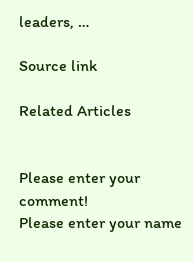leaders, …

Source link

Related Articles


Please enter your comment!
Please enter your name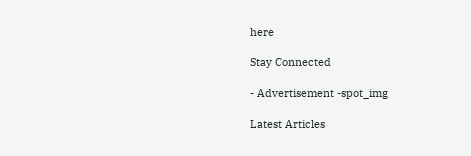here

Stay Connected

- Advertisement -spot_img

Latest Articles